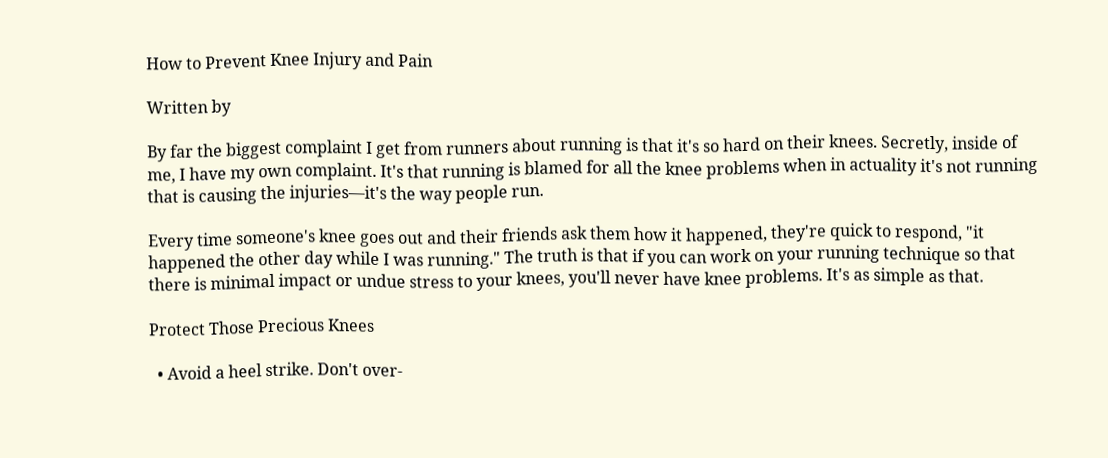How to Prevent Knee Injury and Pain

Written by

By far the biggest complaint I get from runners about running is that it's so hard on their knees. Secretly, inside of me, I have my own complaint. It's that running is blamed for all the knee problems when in actuality it's not running that is causing the injuries—it's the way people run.

Every time someone's knee goes out and their friends ask them how it happened, they're quick to respond, "it happened the other day while I was running." The truth is that if you can work on your running technique so that there is minimal impact or undue stress to your knees, you'll never have knee problems. It's as simple as that.

Protect Those Precious Knees

  • Avoid a heel strike. Don't over-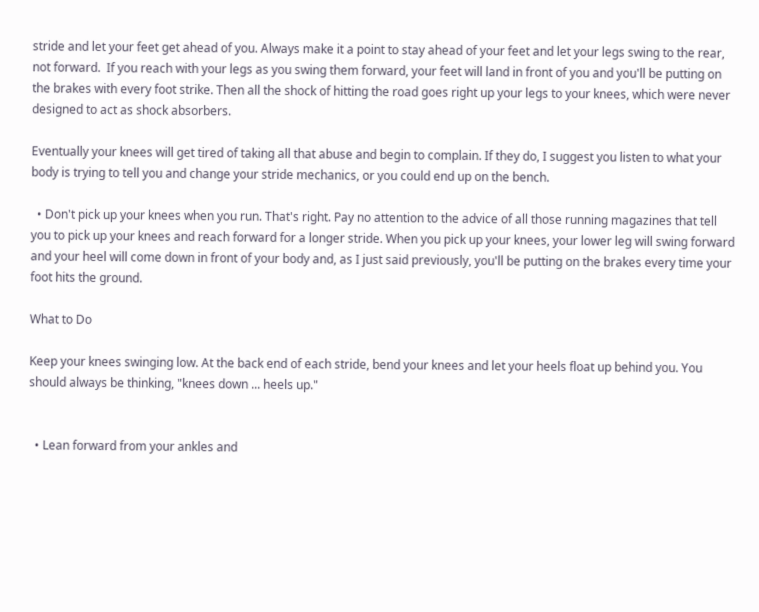stride and let your feet get ahead of you. Always make it a point to stay ahead of your feet and let your legs swing to the rear, not forward.  If you reach with your legs as you swing them forward, your feet will land in front of you and you'll be putting on the brakes with every foot strike. Then all the shock of hitting the road goes right up your legs to your knees, which were never designed to act as shock absorbers.

Eventually your knees will get tired of taking all that abuse and begin to complain. If they do, I suggest you listen to what your body is trying to tell you and change your stride mechanics, or you could end up on the bench.

  • Don't pick up your knees when you run. That's right. Pay no attention to the advice of all those running magazines that tell you to pick up your knees and reach forward for a longer stride. When you pick up your knees, your lower leg will swing forward and your heel will come down in front of your body and, as I just said previously, you'll be putting on the brakes every time your foot hits the ground.

What to Do

Keep your knees swinging low. At the back end of each stride, bend your knees and let your heels float up behind you. You should always be thinking, "knees down ... heels up."


  • Lean forward from your ankles and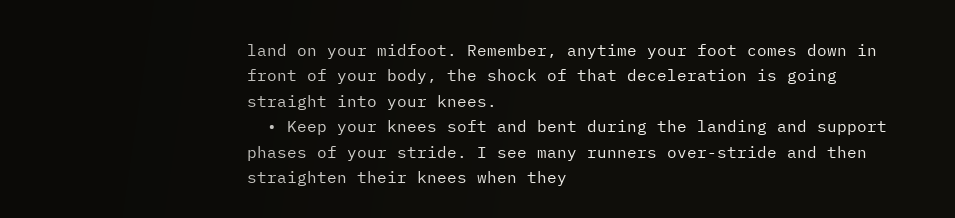land on your midfoot. Remember, anytime your foot comes down in front of your body, the shock of that deceleration is going straight into your knees.
  • Keep your knees soft and bent during the landing and support phases of your stride. I see many runners over-stride and then straighten their knees when they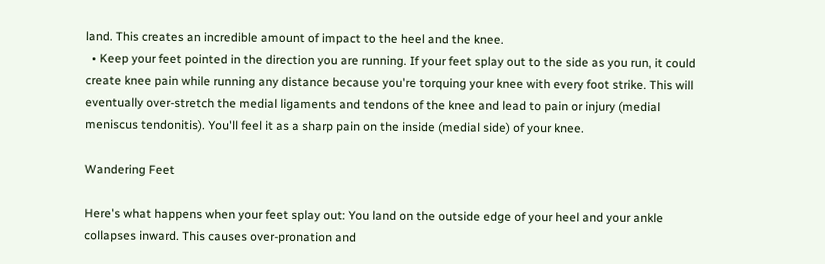land. This creates an incredible amount of impact to the heel and the knee.
  • Keep your feet pointed in the direction you are running. If your feet splay out to the side as you run, it could create knee pain while running any distance because you're torquing your knee with every foot strike. This will eventually over-stretch the medial ligaments and tendons of the knee and lead to pain or injury (medial meniscus tendonitis). You'll feel it as a sharp pain on the inside (medial side) of your knee.

Wandering Feet

Here's what happens when your feet splay out: You land on the outside edge of your heel and your ankle collapses inward. This causes over-pronation and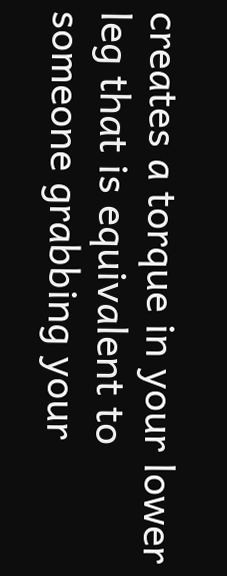creates a torque in your lower leg that is equivalent to someone grabbing your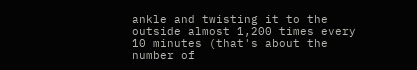ankle and twisting it to the outside almost 1,200 times every 10 minutes (that's about the number of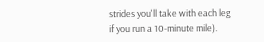strides you'll take with each leg if you run a 10-minute mile).